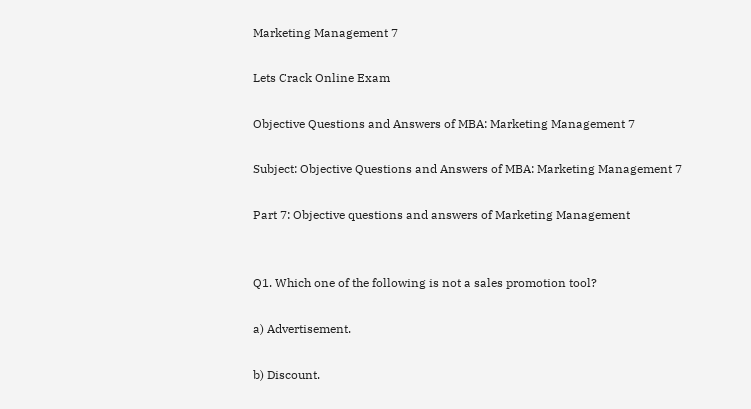Marketing Management 7

Lets Crack Online Exam

Objective Questions and Answers of MBA: Marketing Management 7

Subject: Objective Questions and Answers of MBA: Marketing Management 7

Part 7: Objective questions and answers of Marketing Management


Q1. Which one of the following is not a sales promotion tool?

a) Advertisement.

b) Discount.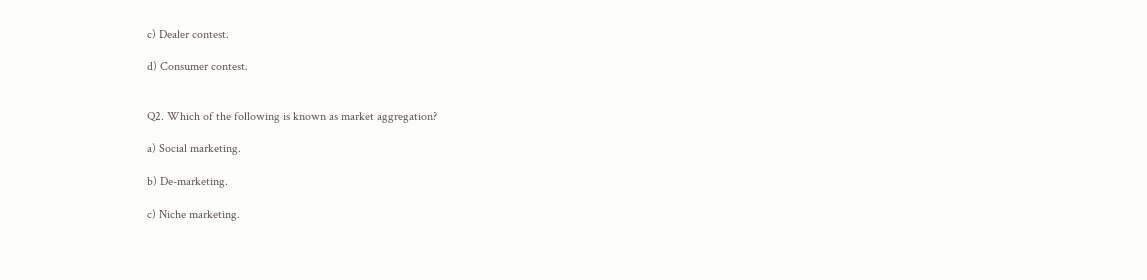c) Dealer contest.

d) Consumer contest.


Q2. Which of the following is known as market aggregation?

a) Social marketing.

b) De-marketing.

c) Niche marketing.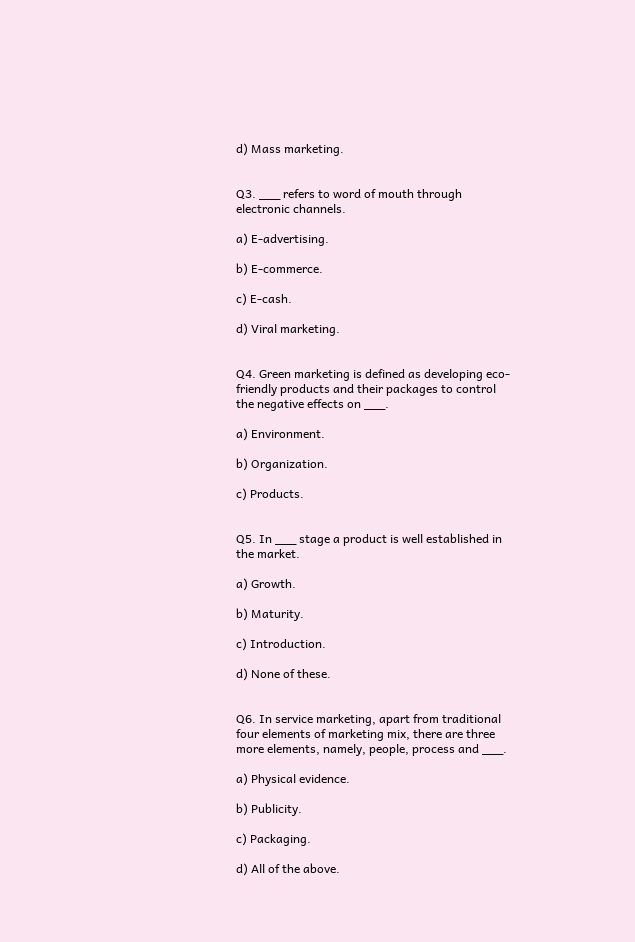d) Mass marketing.


Q3. ___ refers to word of mouth through electronic channels.

a) E-advertising.

b) E-commerce.

c) E-cash.

d) Viral marketing.


Q4. Green marketing is defined as developing eco- friendly products and their packages to control the negative effects on ___.

a) Environment.

b) Organization.

c) Products.


Q5. In ___ stage a product is well established in the market.

a) Growth.

b) Maturity.

c) Introduction.

d) None of these.


Q6. In service marketing, apart from traditional four elements of marketing mix, there are three more elements, namely, people, process and ___.

a) Physical evidence.

b) Publicity.

c) Packaging.

d) All of the above.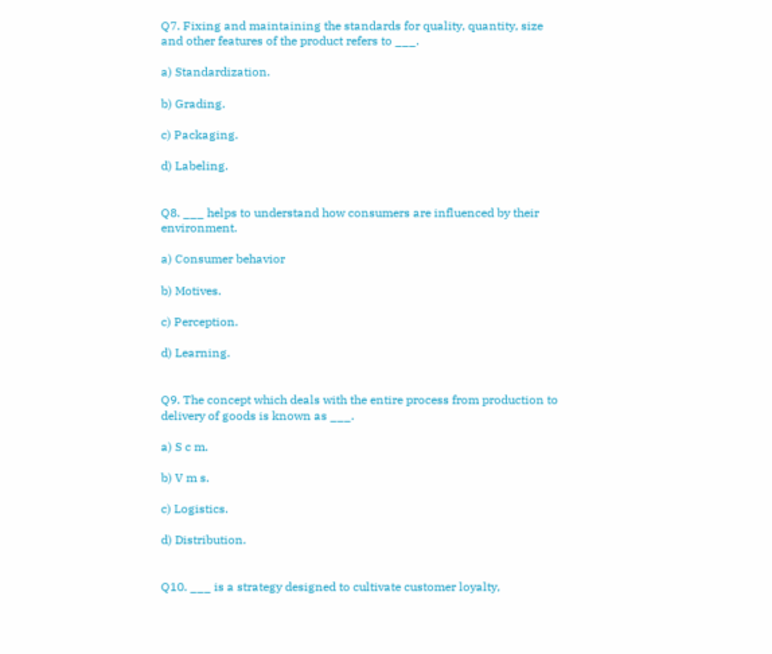Q7. Fixing and maintaining the standards for quality, quantity, size and other features of the product refers to ___.

a) Standardization.

b) Grading.

c) Packaging.

d) Labeling.


Q8. ___ helps to understand how consumers are influenced by their environment.

a) Consumer behavior

b) Motives.

c) Perception.

d) Learning.


Q9. The concept which deals with the entire process from production to delivery of goods is known as ___.

a) S c m.

b) V m s.

c) Logistics.

d) Distribution.


Q10. ___ is a strategy designed to cultivate customer loyalty,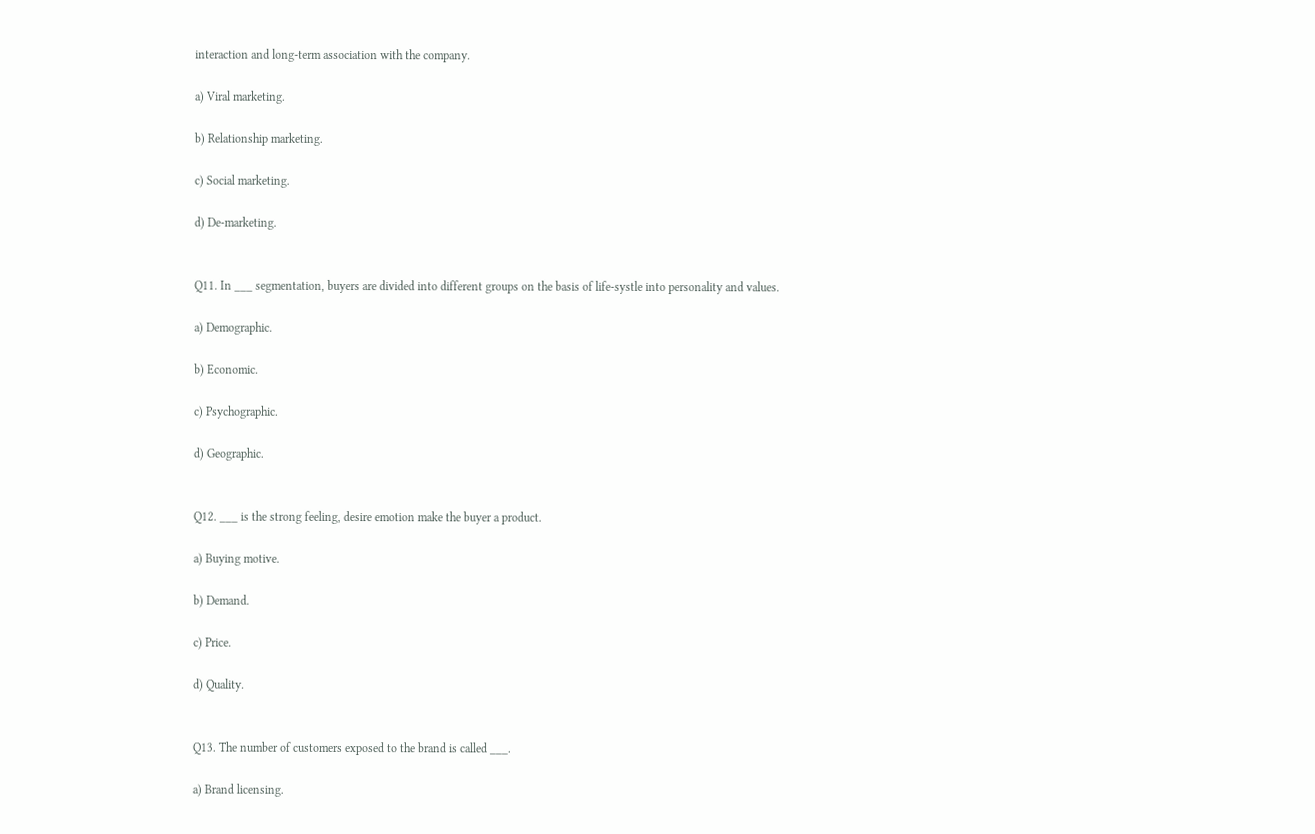interaction and long-term association with the company.

a) Viral marketing.

b) Relationship marketing.

c) Social marketing.

d) De-marketing.


Q11. In ___ segmentation, buyers are divided into different groups on the basis of life-systle into personality and values.

a) Demographic.

b) Economic.

c) Psychographic.

d) Geographic.


Q12. ___ is the strong feeling, desire emotion make the buyer a product.

a) Buying motive.

b) Demand.

c) Price.

d) Quality.


Q13. The number of customers exposed to the brand is called ___.

a) Brand licensing.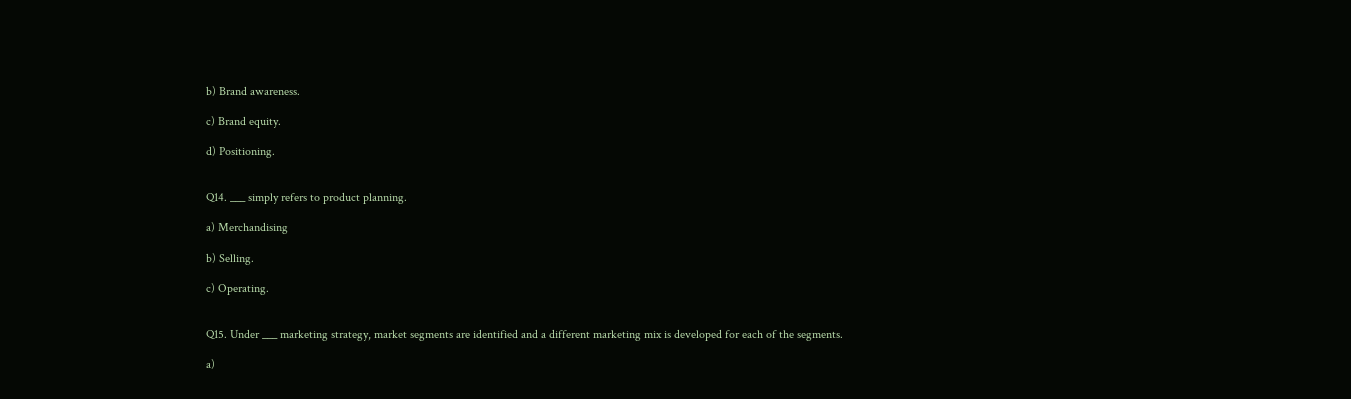b) Brand awareness.

c) Brand equity.

d) Positioning.


Q14. ___ simply refers to product planning.

a) Merchandising

b) Selling.

c) Operating.


Q15. Under ___ marketing strategy, market segments are identified and a different marketing mix is developed for each of the segments.

a)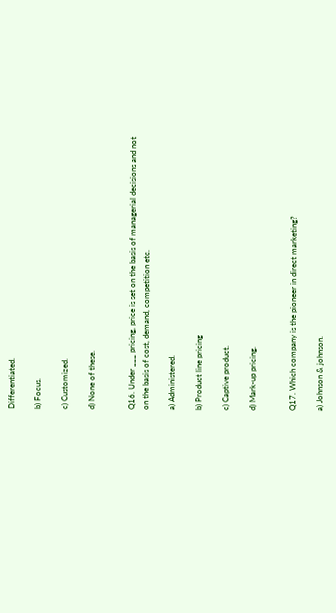Differentiated.

b) Focus.

c) Customized.

d) None of these.


Q16. Under ___ pricing, price is set on the basis of managerial decisions and not on the basis of cost, demand, competition etc.

a) Administered.

b) Product line pricing

c) Captive product.

d) Mark-up pricing.


Q17. Which company is the pioneer in direct marketing?

a) Johnson & johnson.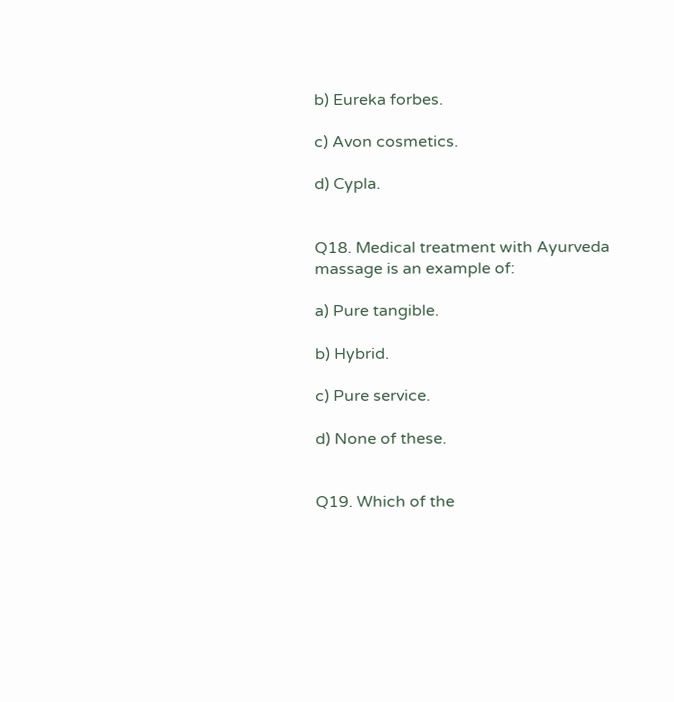b) Eureka forbes.

c) Avon cosmetics.

d) Cypla.


Q18. Medical treatment with Ayurveda massage is an example of:

a) Pure tangible.

b) Hybrid.

c) Pure service.

d) None of these.


Q19. Which of the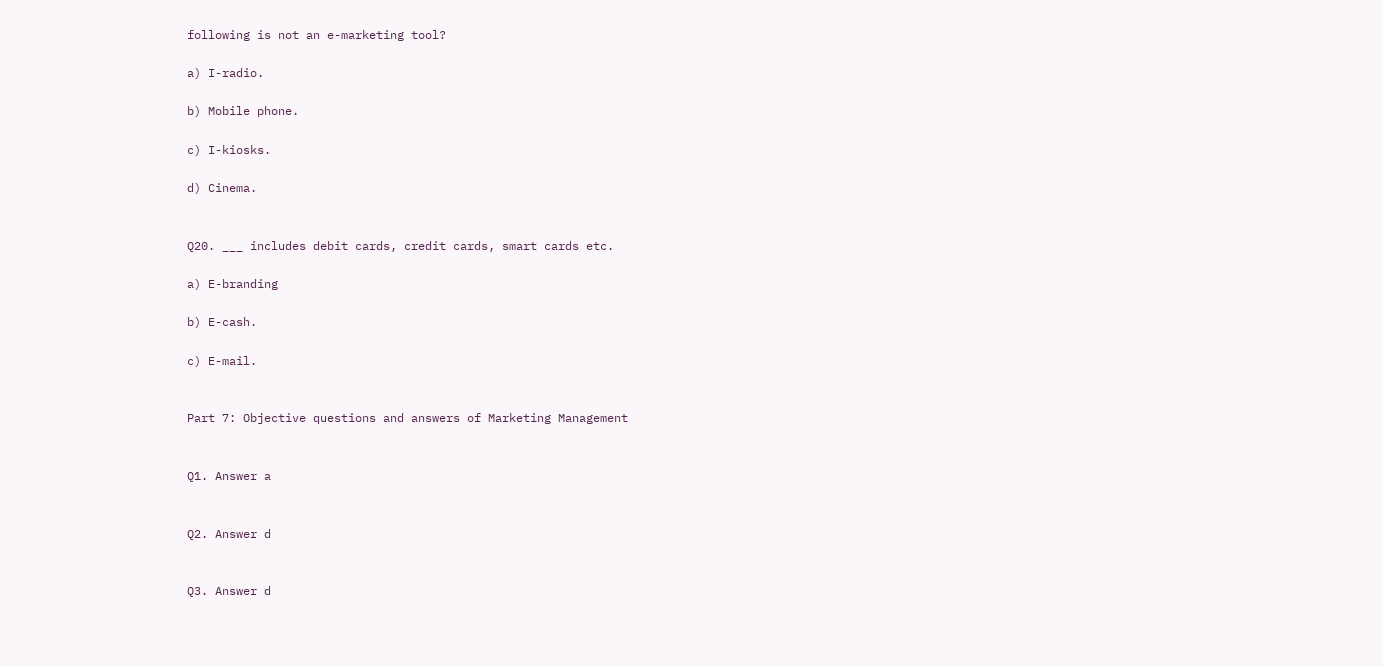following is not an e-marketing tool?

a) I-radio.

b) Mobile phone.

c) I-kiosks.

d) Cinema.


Q20. ___ includes debit cards, credit cards, smart cards etc.

a) E-branding

b) E-cash.

c) E-mail.


Part 7: Objective questions and answers of Marketing Management


Q1. Answer a


Q2. Answer d


Q3. Answer d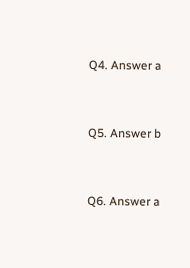Q4. Answer a


Q5. Answer b


Q6. Answer a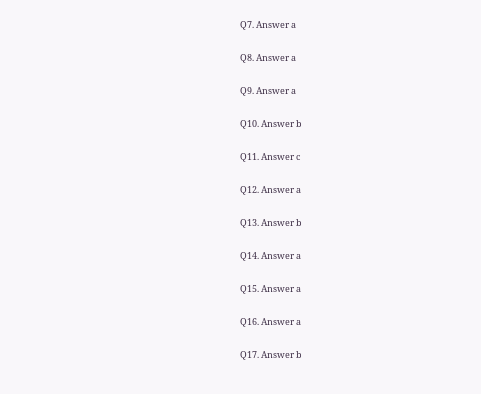Q7. Answer a


Q8. Answer a


Q9. Answer a


Q10. Answer b


Q11. Answer c


Q12. Answer a


Q13. Answer b


Q14. Answer a


Q15. Answer a


Q16. Answer a


Q17. Answer b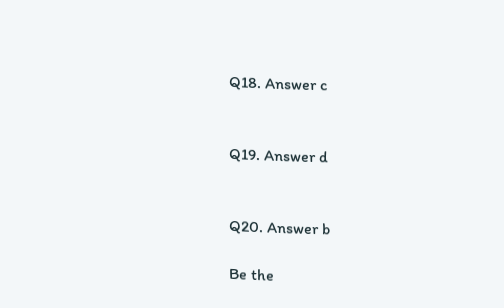Q18. Answer c


Q19. Answer d


Q20. Answer b

Be the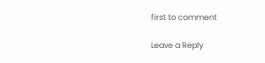first to comment

Leave a Reply